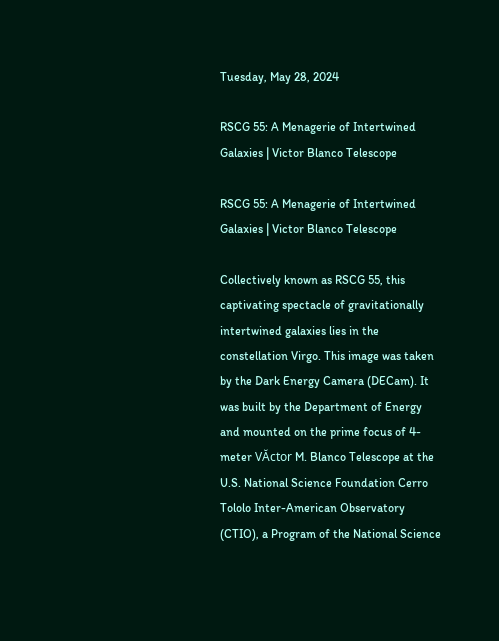Tuesday, May 28, 2024

RSCG 55: A Menagerie of Intertwined Galaxies | Victor Blanco Telescope

RSCG 55: A Menagerie of Intertwined Galaxies | Victor Blanco Telescope

Collectively known as RSCG 55, this captivating spectacle of gravitationally intertwined galaxies lies in the constellation Virgo. This image was taken by the Dark Energy Camera (DECam). It was built by the Department of Energy and mounted on the prime focus of 4-meter VĂctor M. Blanco Telescope at the U.S. National Science Foundation Cerro Tololo Inter-American Observatory (CTIO), a Program of the National Science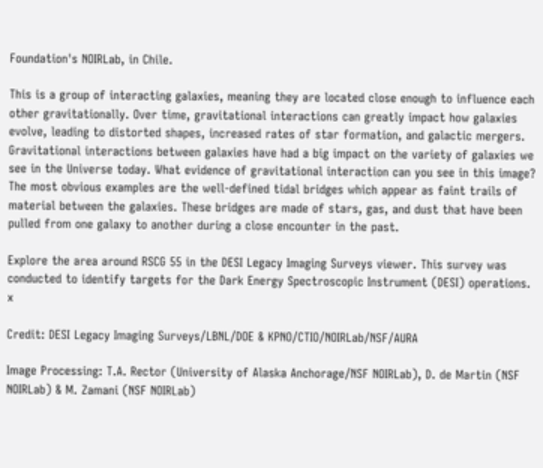Foundation's NOIRLab, in Chile.

This is a group of interacting galaxies, meaning they are located close enough to influence each other gravitationally. Over time, gravitational interactions can greatly impact how galaxies evolve, leading to distorted shapes, increased rates of star formation, and galactic mergers. Gravitational interactions between galaxies have had a big impact on the variety of galaxies we see in the Universe today. What evidence of gravitational interaction can you see in this image? The most obvious examples are the well-defined tidal bridges which appear as faint trails of material between the galaxies. These bridges are made of stars, gas, and dust that have been pulled from one galaxy to another during a close encounter in the past.

Explore the area around RSCG 55 in the DESI Legacy Imaging Surveys viewer. This survey was conducted to identify targets for the Dark Energy Spectroscopic Instrument (DESI) operations. x

Credit: DESI Legacy Imaging Surveys/LBNL/DOE & KPNO/CTIO/NOIRLab/NSF/AURA

Image Processing: T.A. Rector (University of Alaska Anchorage/NSF NOIRLab), D. de Martin (NSF NOIRLab) & M. Zamani (NSF NOIRLab)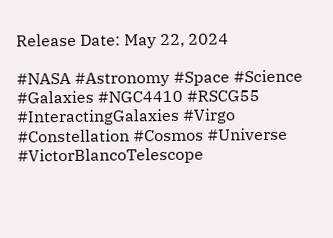Release Date: May 22, 2024

#NASA #Astronomy #Space #Science #Galaxies #NGC4410 #RSCG55 #InteractingGalaxies #Virgo #Constellation #Cosmos #Universe #VictorBlancoTelescope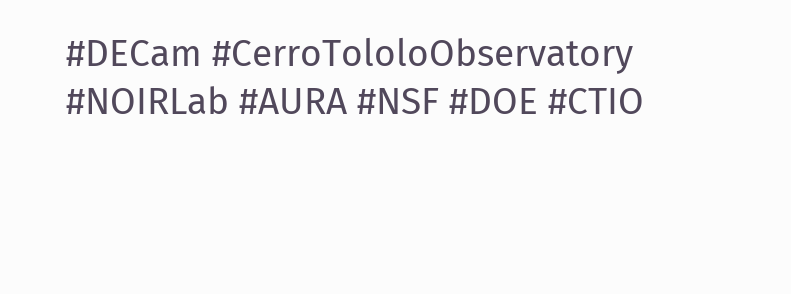#DECam #CerroTololoObservatory #NOIRLab #AURA #NSF #DOE #CTIO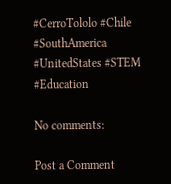#CerroTololo #Chile #SouthAmerica #UnitedStates #STEM #Education

No comments:

Post a Comment